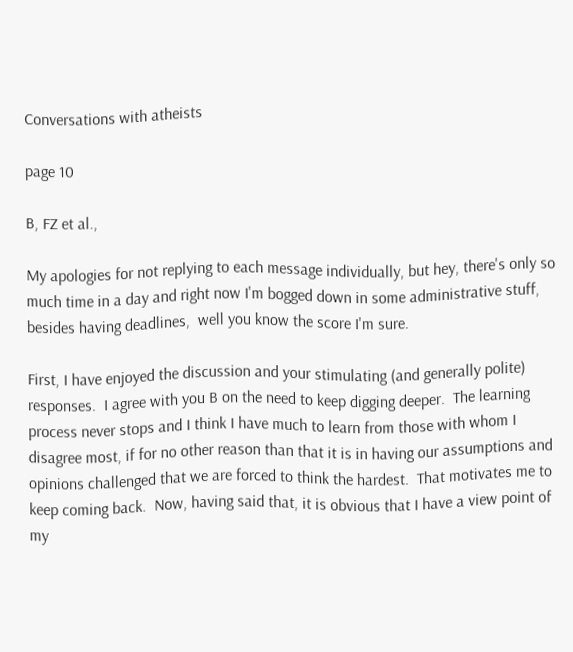Conversations with atheists

page 10

B, FZ et al.,

My apologies for not replying to each message individually, but hey, there's only so much time in a day and right now I'm bogged down in some administrative stuff, besides having deadlines,  well you know the score I'm sure.

First, I have enjoyed the discussion and your stimulating (and generally polite) responses.  I agree with you B on the need to keep digging deeper.  The learning process never stops and I think I have much to learn from those with whom I disagree most, if for no other reason than that it is in having our assumptions and opinions challenged that we are forced to think the hardest.  That motivates me to keep coming back.  Now, having said that, it is obvious that I have a view point of my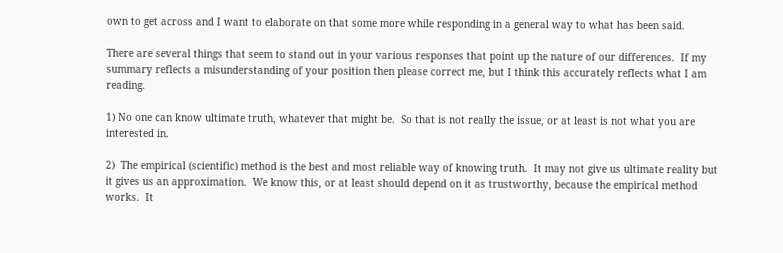own to get across and I want to elaborate on that some more while responding in a general way to what has been said.

There are several things that seem to stand out in your various responses that point up the nature of our differences.  If my summary reflects a misunderstanding of your position then please correct me, but I think this accurately reflects what I am reading.

1) No one can know ultimate truth, whatever that might be.  So that is not really the issue, or at least is not what you are interested in.

2)  The empirical (scientific) method is the best and most reliable way of knowing truth.  It may not give us ultimate reality but it gives us an approximation.  We know this, or at least should depend on it as trustworthy, because the empirical method works.  It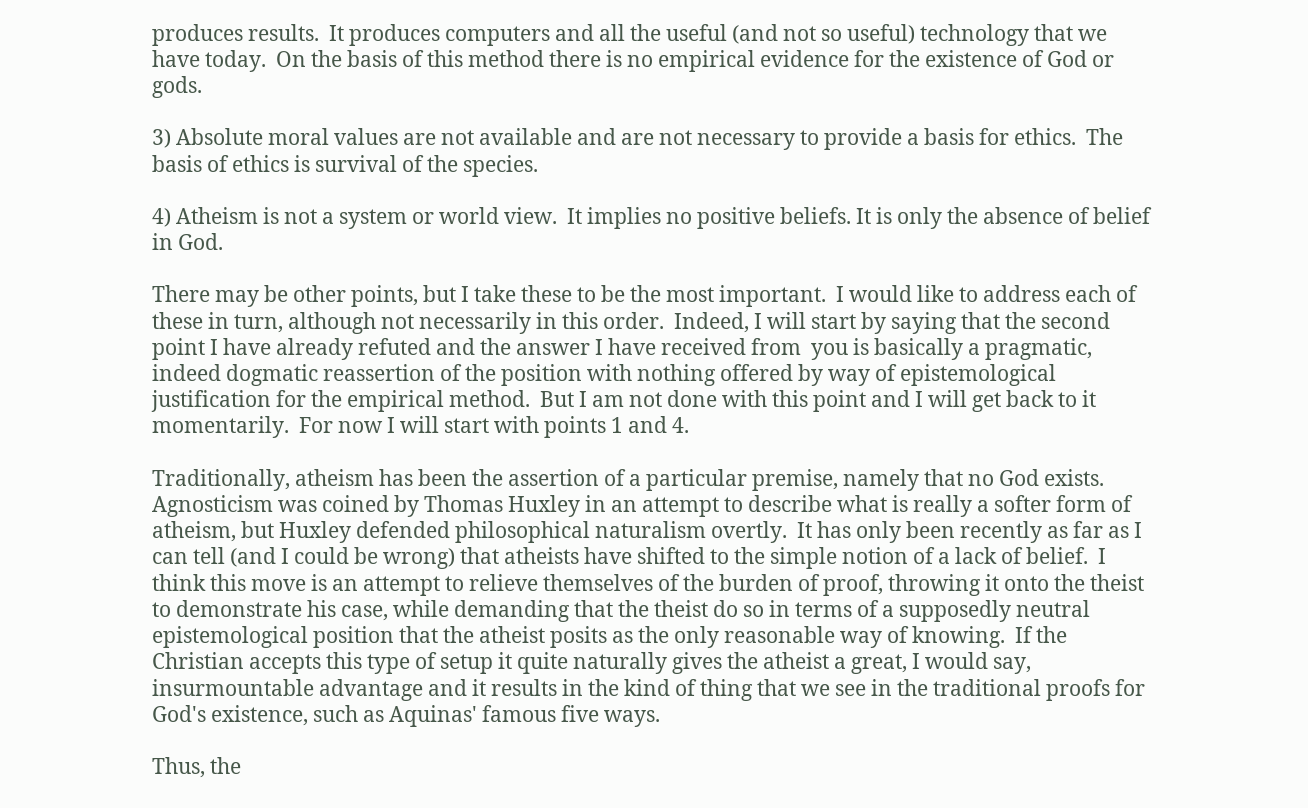produces results.  It produces computers and all the useful (and not so useful) technology that we have today.  On the basis of this method there is no empirical evidence for the existence of God or gods.

3) Absolute moral values are not available and are not necessary to provide a basis for ethics.  The basis of ethics is survival of the species.

4) Atheism is not a system or world view.  It implies no positive beliefs. It is only the absence of belief in God.

There may be other points, but I take these to be the most important.  I would like to address each of these in turn, although not necessarily in this order.  Indeed, I will start by saying that the second point I have already refuted and the answer I have received from  you is basically a pragmatic, indeed dogmatic reassertion of the position with nothing offered by way of epistemological justification for the empirical method.  But I am not done with this point and I will get back to it momentarily.  For now I will start with points 1 and 4.

Traditionally, atheism has been the assertion of a particular premise, namely that no God exists.  Agnosticism was coined by Thomas Huxley in an attempt to describe what is really a softer form of atheism, but Huxley defended philosophical naturalism overtly.  It has only been recently as far as I can tell (and I could be wrong) that atheists have shifted to the simple notion of a lack of belief.  I think this move is an attempt to relieve themselves of the burden of proof, throwing it onto the theist to demonstrate his case, while demanding that the theist do so in terms of a supposedly neutral epistemological position that the atheist posits as the only reasonable way of knowing.  If the Christian accepts this type of setup it quite naturally gives the atheist a great, I would say, insurmountable advantage and it results in the kind of thing that we see in the traditional proofs for God's existence, such as Aquinas' famous five ways.

Thus, the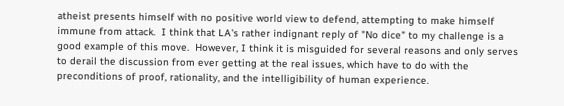atheist presents himself with no positive world view to defend, attempting to make himself immune from attack.  I think that LA's rather indignant reply of "No dice" to my challenge is a good example of this move.  However, I think it is misguided for several reasons and only serves to derail the discussion from ever getting at the real issues, which have to do with the preconditions of proof, rationality, and the intelligibility of human experience.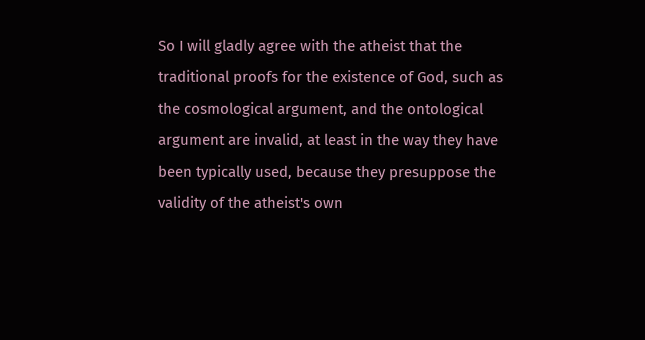So I will gladly agree with the atheist that the traditional proofs for the existence of God, such as the cosmological argument, and the ontological argument are invalid, at least in the way they have been typically used, because they presuppose the validity of the atheist's own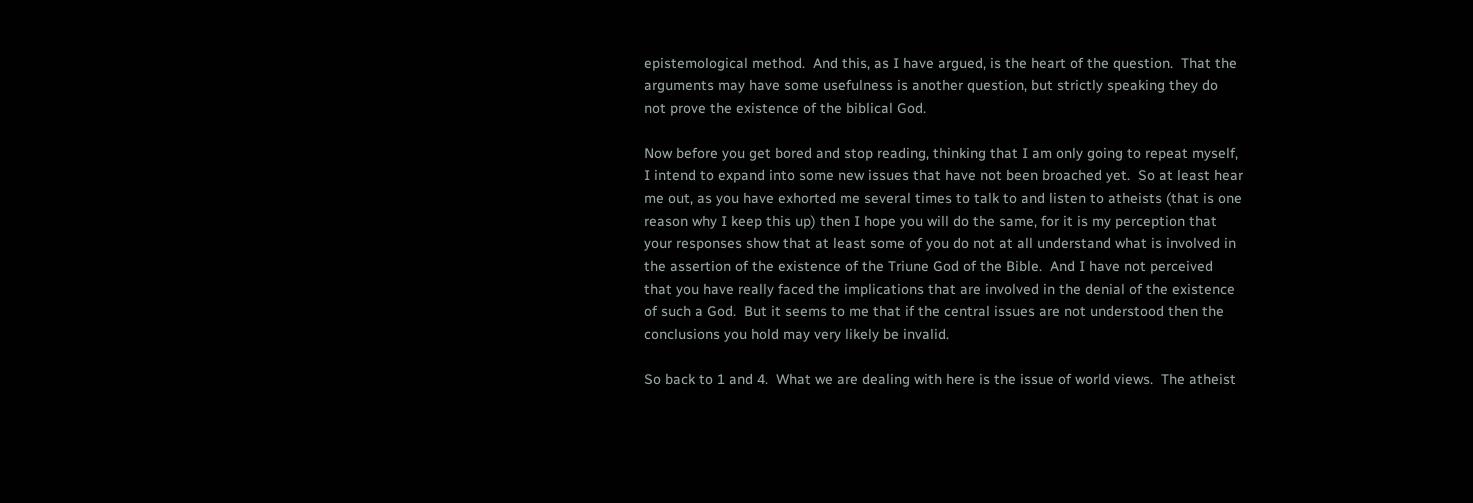epistemological method.  And this, as I have argued, is the heart of the question.  That the arguments may have some usefulness is another question, but strictly speaking they do not prove the existence of the biblical God.

Now before you get bored and stop reading, thinking that I am only going to repeat myself, I intend to expand into some new issues that have not been broached yet.  So at least hear me out, as you have exhorted me several times to talk to and listen to atheists (that is one reason why I keep this up) then I hope you will do the same, for it is my perception that your responses show that at least some of you do not at all understand what is involved in the assertion of the existence of the Triune God of the Bible.  And I have not perceived that you have really faced the implications that are involved in the denial of the existence of such a God.  But it seems to me that if the central issues are not understood then the conclusions you hold may very likely be invalid.

So back to 1 and 4.  What we are dealing with here is the issue of world views.  The atheist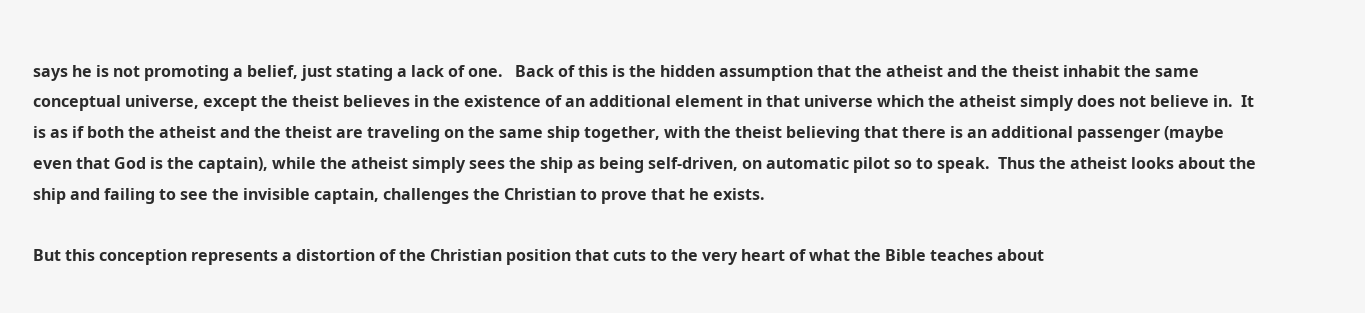says he is not promoting a belief, just stating a lack of one.   Back of this is the hidden assumption that the atheist and the theist inhabit the same conceptual universe, except the theist believes in the existence of an additional element in that universe which the atheist simply does not believe in.  It is as if both the atheist and the theist are traveling on the same ship together, with the theist believing that there is an additional passenger (maybe even that God is the captain), while the atheist simply sees the ship as being self-driven, on automatic pilot so to speak.  Thus the atheist looks about the ship and failing to see the invisible captain, challenges the Christian to prove that he exists.

But this conception represents a distortion of the Christian position that cuts to the very heart of what the Bible teaches about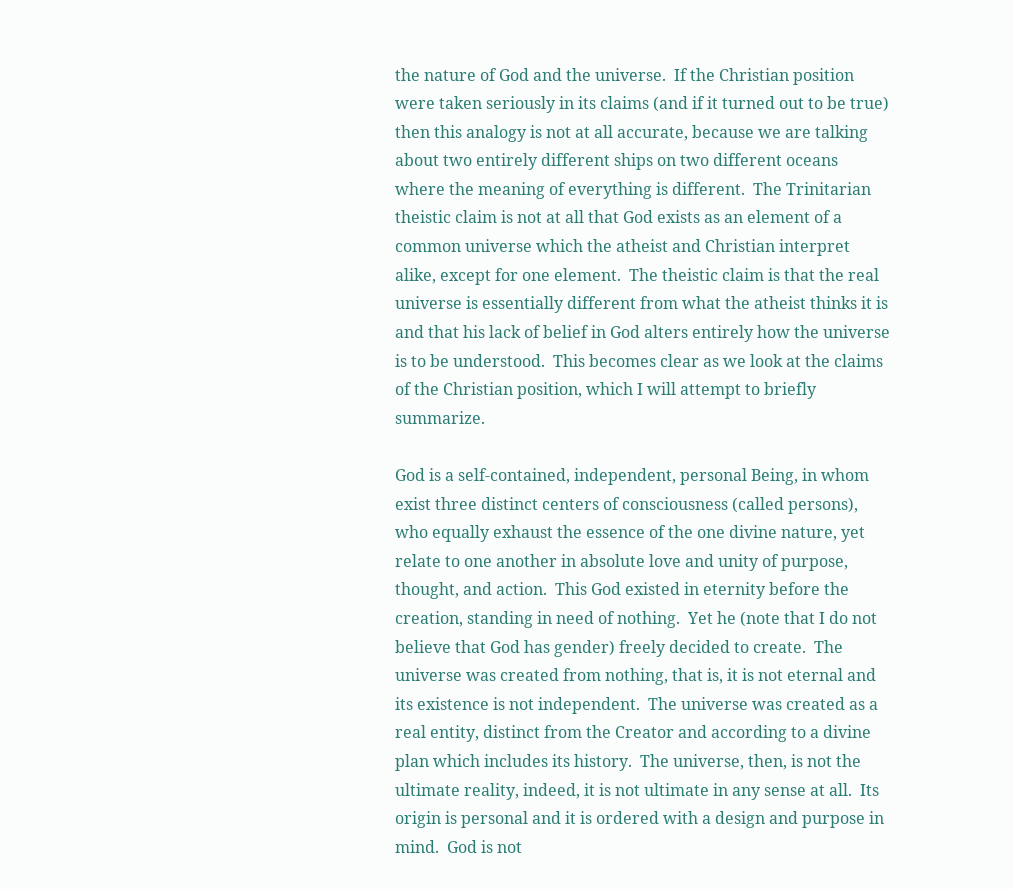the nature of God and the universe.  If the Christian position were taken seriously in its claims (and if it turned out to be true) then this analogy is not at all accurate, because we are talking about two entirely different ships on two different oceans where the meaning of everything is different.  The Trinitarian theistic claim is not at all that God exists as an element of a common universe which the atheist and Christian interpret alike, except for one element.  The theistic claim is that the real universe is essentially different from what the atheist thinks it is and that his lack of belief in God alters entirely how the universe is to be understood.  This becomes clear as we look at the claims of the Christian position, which I will attempt to briefly summarize.

God is a self-contained, independent, personal Being, in whom exist three distinct centers of consciousness (called persons), who equally exhaust the essence of the one divine nature, yet relate to one another in absolute love and unity of purpose, thought, and action.  This God existed in eternity before the creation, standing in need of nothing.  Yet he (note that I do not believe that God has gender) freely decided to create.  The universe was created from nothing, that is, it is not eternal and its existence is not independent.  The universe was created as a real entity, distinct from the Creator and according to a divine plan which includes its history.  The universe, then, is not the ultimate reality, indeed, it is not ultimate in any sense at all.  Its origin is personal and it is ordered with a design and purpose in mind.  God is not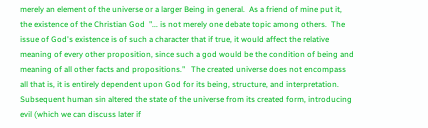merely an element of the universe or a larger Being in general.  As a friend of mine put it, the existence of the Christian God  "... is not merely one debate topic among others.  The issue of God's existence is of such a character that if true, it would affect the relative meaning of every other proposition, since such a god would be the condition of being and meaning of all other facts and propositions."   The created universe does not encompass all that is, it is entirely dependent upon God for its being, structure, and interpretation.  Subsequent human sin altered the state of the universe from its created form, introducing evil (which we can discuss later if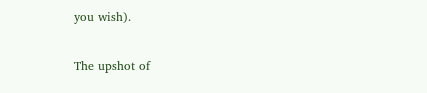you wish).

The upshot of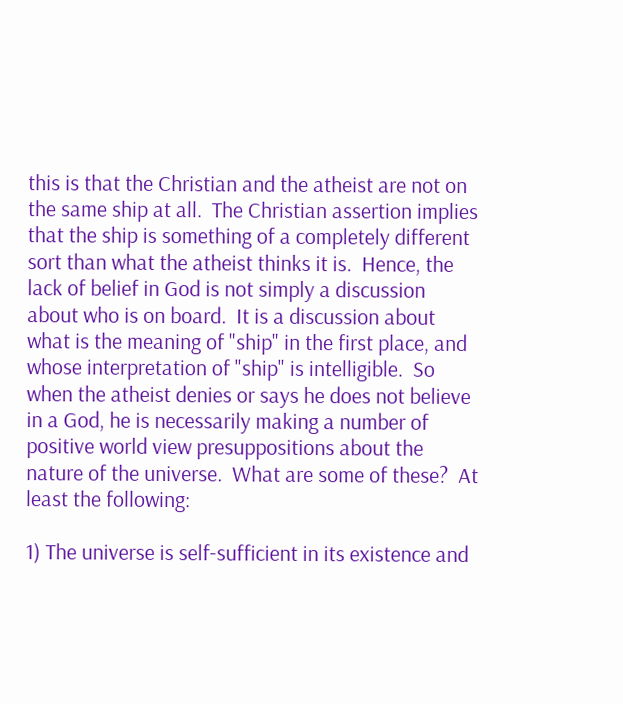this is that the Christian and the atheist are not on the same ship at all.  The Christian assertion implies that the ship is something of a completely different sort than what the atheist thinks it is.  Hence, the lack of belief in God is not simply a discussion about who is on board.  It is a discussion about what is the meaning of "ship" in the first place, and whose interpretation of "ship" is intelligible.  So when the atheist denies or says he does not believe in a God, he is necessarily making a number of positive world view presuppositions about the nature of the universe.  What are some of these?  At least the following:

1) The universe is self-sufficient in its existence and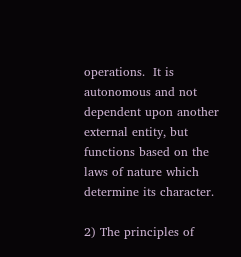operations.  It is autonomous and not dependent upon another external entity, but functions based on the laws of nature which determine its character.

2) The principles of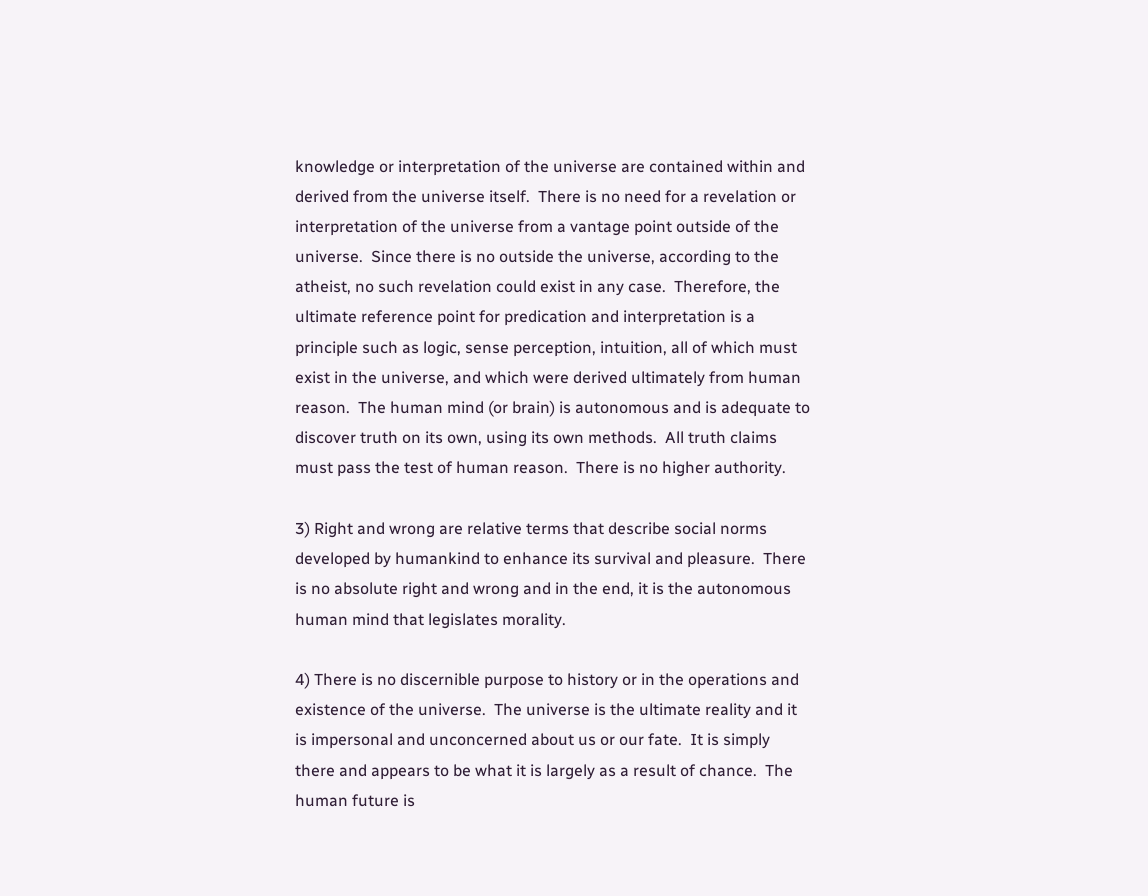knowledge or interpretation of the universe are contained within and derived from the universe itself.  There is no need for a revelation or interpretation of the universe from a vantage point outside of the universe.  Since there is no outside the universe, according to the atheist, no such revelation could exist in any case.  Therefore, the ultimate reference point for predication and interpretation is a principle such as logic, sense perception, intuition, all of which must exist in the universe, and which were derived ultimately from human reason.  The human mind (or brain) is autonomous and is adequate to discover truth on its own, using its own methods.  All truth claims must pass the test of human reason.  There is no higher authority.

3) Right and wrong are relative terms that describe social norms developed by humankind to enhance its survival and pleasure.  There is no absolute right and wrong and in the end, it is the autonomous human mind that legislates morality.

4) There is no discernible purpose to history or in the operations and existence of the universe.  The universe is the ultimate reality and it is impersonal and unconcerned about us or our fate.  It is simply there and appears to be what it is largely as a result of chance.  The human future is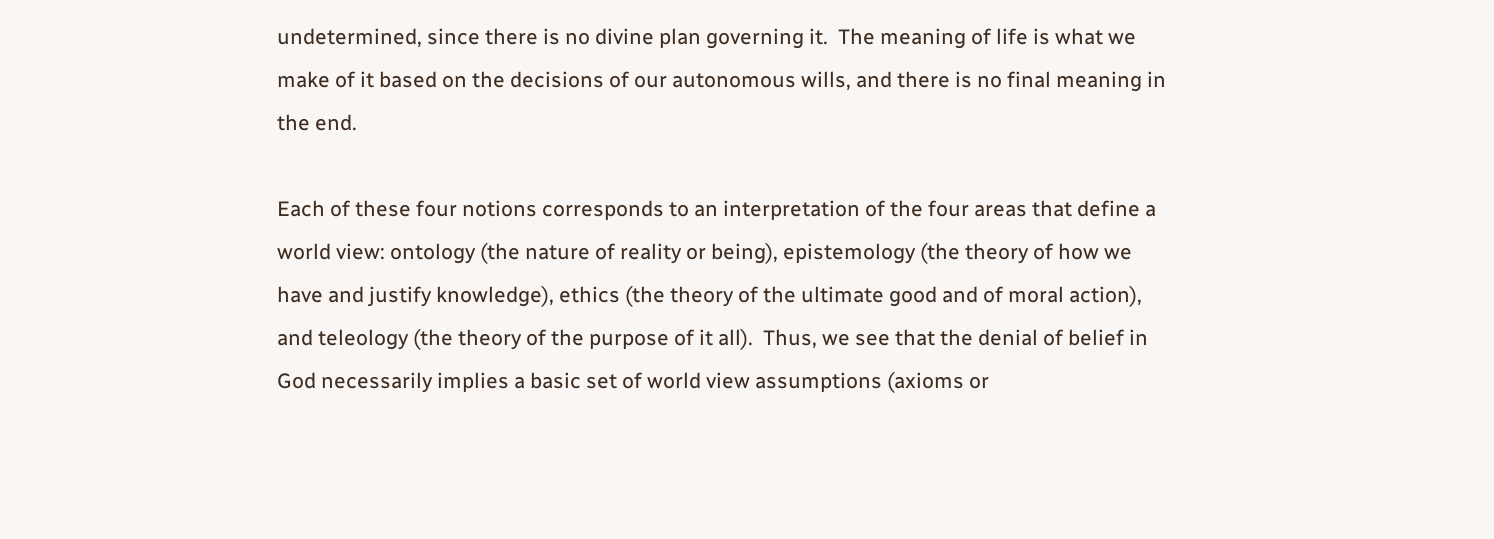undetermined, since there is no divine plan governing it.  The meaning of life is what we make of it based on the decisions of our autonomous wills, and there is no final meaning in the end.

Each of these four notions corresponds to an interpretation of the four areas that define a world view: ontology (the nature of reality or being), epistemology (the theory of how we have and justify knowledge), ethics (the theory of the ultimate good and of moral action), and teleology (the theory of the purpose of it all).  Thus, we see that the denial of belief in God necessarily implies a basic set of world view assumptions (axioms or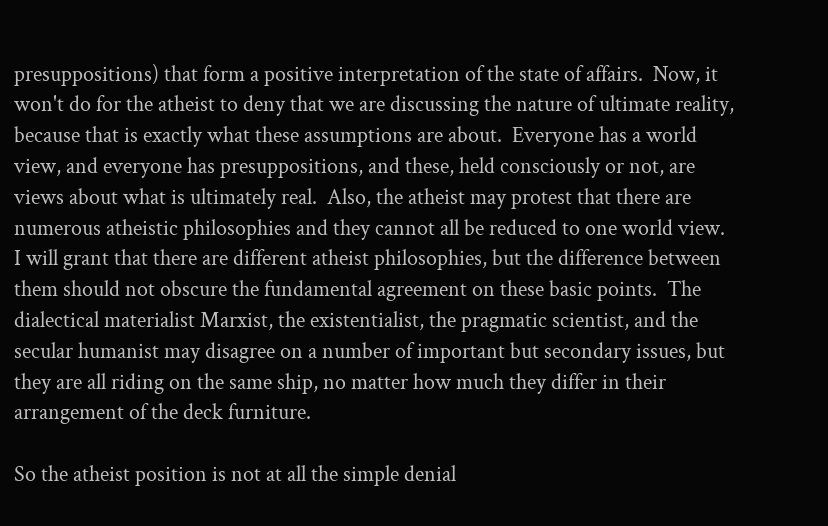presuppositions) that form a positive interpretation of the state of affairs.  Now, it won't do for the atheist to deny that we are discussing the nature of ultimate reality, because that is exactly what these assumptions are about.  Everyone has a world view, and everyone has presuppositions, and these, held consciously or not, are views about what is ultimately real.  Also, the atheist may protest that there are numerous atheistic philosophies and they cannot all be reduced to one world view.  I will grant that there are different atheist philosophies, but the difference between them should not obscure the fundamental agreement on these basic points.  The dialectical materialist Marxist, the existentialist, the pragmatic scientist, and the secular humanist may disagree on a number of important but secondary issues, but they are all riding on the same ship, no matter how much they differ in their arrangement of the deck furniture.

So the atheist position is not at all the simple denial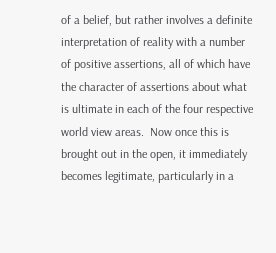of a belief, but rather involves a definite interpretation of reality with a number of positive assertions, all of which have the character of assertions about what is ultimate in each of the four respective world view areas.  Now once this is brought out in the open, it immediately becomes legitimate, particularly in a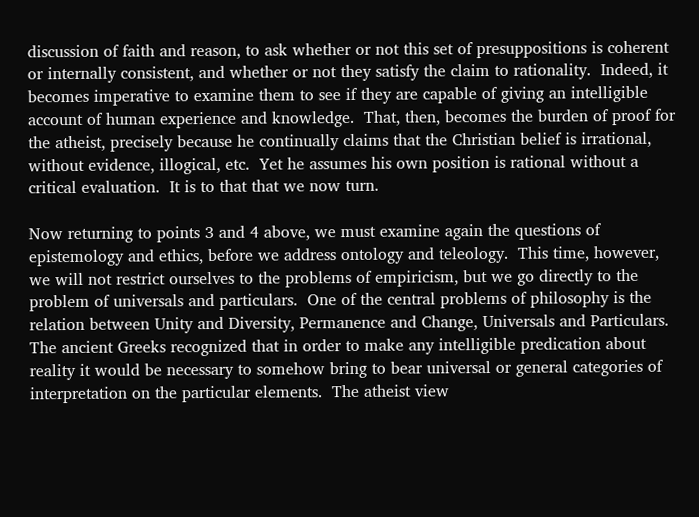discussion of faith and reason, to ask whether or not this set of presuppositions is coherent or internally consistent, and whether or not they satisfy the claim to rationality.  Indeed, it becomes imperative to examine them to see if they are capable of giving an intelligible account of human experience and knowledge.  That, then, becomes the burden of proof for the atheist, precisely because he continually claims that the Christian belief is irrational, without evidence, illogical, etc.  Yet he assumes his own position is rational without a critical evaluation.  It is to that that we now turn.

Now returning to points 3 and 4 above, we must examine again the questions of epistemology and ethics, before we address ontology and teleology.  This time, however, we will not restrict ourselves to the problems of empiricism, but we go directly to the problem of universals and particulars.  One of the central problems of philosophy is the relation between Unity and Diversity, Permanence and Change, Universals and Particulars.  The ancient Greeks recognized that in order to make any intelligible predication about reality it would be necessary to somehow bring to bear universal or general categories of interpretation on the particular elements.  The atheist view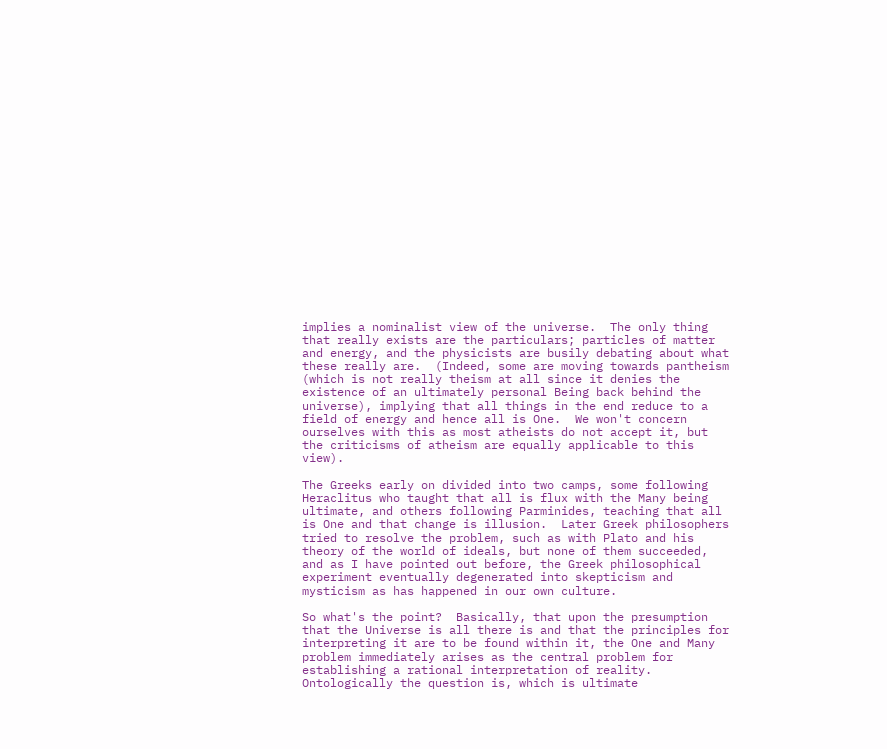implies a nominalist view of the universe.  The only thing that really exists are the particulars; particles of matter and energy, and the physicists are busily debating about what these really are.  (Indeed, some are moving towards pantheism (which is not really theism at all since it denies the existence of an ultimately personal Being back behind the universe), implying that all things in the end reduce to a field of energy and hence all is One.  We won't concern ourselves with this as most atheists do not accept it, but the criticisms of atheism are equally applicable to this view).

The Greeks early on divided into two camps, some following Heraclitus who taught that all is flux with the Many being ultimate, and others following Parminides, teaching that all is One and that change is illusion.  Later Greek philosophers tried to resolve the problem, such as with Plato and his theory of the world of ideals, but none of them succeeded, and as I have pointed out before, the Greek philosophical experiment eventually degenerated into skepticism and mysticism as has happened in our own culture.

So what's the point?  Basically, that upon the presumption that the Universe is all there is and that the principles for interpreting it are to be found within it, the One and Many problem immediately arises as the central problem for establishing a rational interpretation of reality. Ontologically the question is, which is ultimate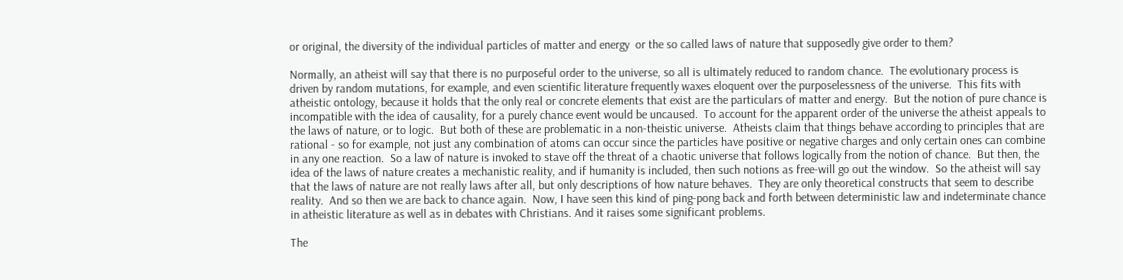or original, the diversity of the individual particles of matter and energy  or the so called laws of nature that supposedly give order to them?

Normally, an atheist will say that there is no purposeful order to the universe, so all is ultimately reduced to random chance.  The evolutionary process is driven by random mutations, for example, and even scientific literature frequently waxes eloquent over the purposelessness of the universe.  This fits with atheistic ontology, because it holds that the only real or concrete elements that exist are the particulars of matter and energy.  But the notion of pure chance is incompatible with the idea of causality, for a purely chance event would be uncaused.  To account for the apparent order of the universe the atheist appeals to the laws of nature, or to logic.  But both of these are problematic in a non-theistic universe.  Atheists claim that things behave according to principles that are rational - so for example, not just any combination of atoms can occur since the particles have positive or negative charges and only certain ones can combine in any one reaction.  So a law of nature is invoked to stave off the threat of a chaotic universe that follows logically from the notion of chance.  But then, the idea of the laws of nature creates a mechanistic reality, and if humanity is included, then such notions as free-will go out the window.  So the atheist will say that the laws of nature are not really laws after all, but only descriptions of how nature behaves.  They are only theoretical constructs that seem to describe reality.  And so then we are back to chance again.  Now, I have seen this kind of ping-pong back and forth between deterministic law and indeterminate chance in atheistic literature as well as in debates with Christians. And it raises some significant problems.

The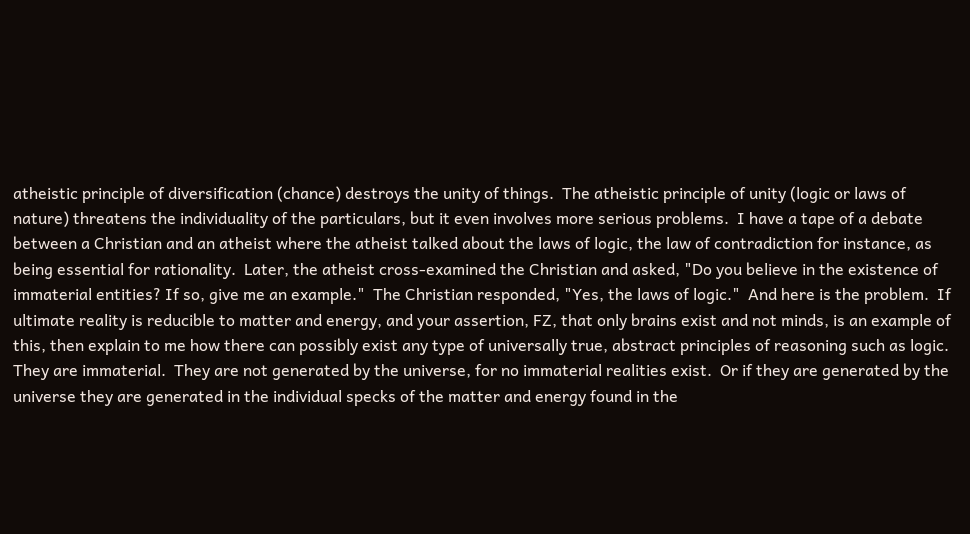atheistic principle of diversification (chance) destroys the unity of things.  The atheistic principle of unity (logic or laws of nature) threatens the individuality of the particulars, but it even involves more serious problems.  I have a tape of a debate between a Christian and an atheist where the atheist talked about the laws of logic, the law of contradiction for instance, as being essential for rationality.  Later, the atheist cross-examined the Christian and asked, "Do you believe in the existence of immaterial entities? If so, give me an example."  The Christian responded, "Yes, the laws of logic."  And here is the problem.  If ultimate reality is reducible to matter and energy, and your assertion, FZ, that only brains exist and not minds, is an example of this, then explain to me how there can possibly exist any type of universally true, abstract principles of reasoning such as logic.  They are immaterial.  They are not generated by the universe, for no immaterial realities exist.  Or if they are generated by the universe they are generated in the individual specks of the matter and energy found in the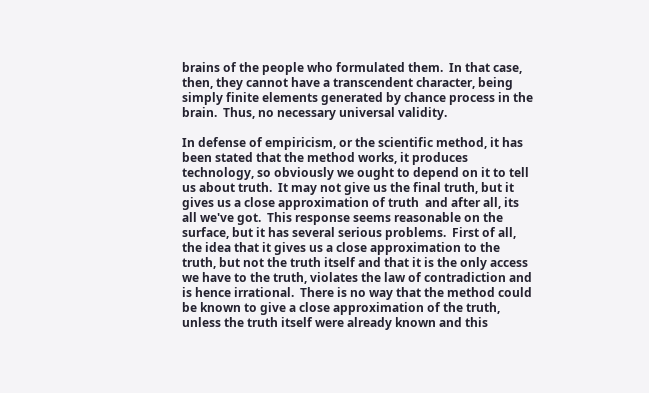brains of the people who formulated them.  In that case, then, they cannot have a transcendent character, being simply finite elements generated by chance process in the brain.  Thus, no necessary universal validity.

In defense of empiricism, or the scientific method, it has been stated that the method works, it produces technology, so obviously we ought to depend on it to tell us about truth.  It may not give us the final truth, but it gives us a close approximation of truth  and after all, its all we've got.  This response seems reasonable on the surface, but it has several serious problems.  First of all, the idea that it gives us a close approximation to the truth, but not the truth itself and that it is the only access we have to the truth, violates the law of contradiction and is hence irrational.  There is no way that the method could be known to give a close approximation of the truth, unless the truth itself were already known and this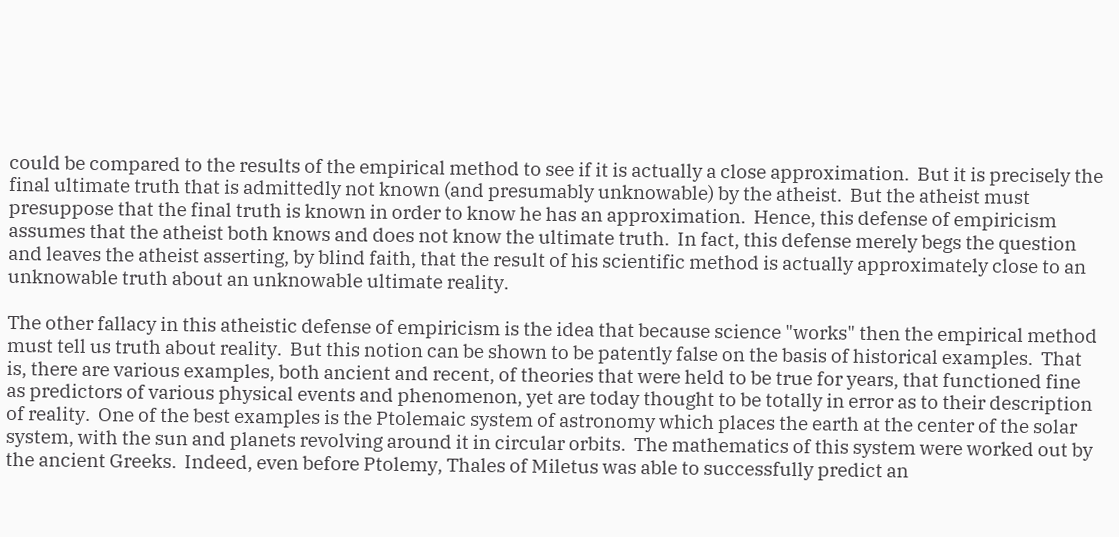could be compared to the results of the empirical method to see if it is actually a close approximation.  But it is precisely the final ultimate truth that is admittedly not known (and presumably unknowable) by the atheist.  But the atheist must presuppose that the final truth is known in order to know he has an approximation.  Hence, this defense of empiricism assumes that the atheist both knows and does not know the ultimate truth.  In fact, this defense merely begs the question and leaves the atheist asserting, by blind faith, that the result of his scientific method is actually approximately close to an unknowable truth about an unknowable ultimate reality.

The other fallacy in this atheistic defense of empiricism is the idea that because science "works" then the empirical method must tell us truth about reality.  But this notion can be shown to be patently false on the basis of historical examples.  That is, there are various examples, both ancient and recent, of theories that were held to be true for years, that functioned fine as predictors of various physical events and phenomenon, yet are today thought to be totally in error as to their description of reality.  One of the best examples is the Ptolemaic system of astronomy which places the earth at the center of the solar system, with the sun and planets revolving around it in circular orbits.  The mathematics of this system were worked out by the ancient Greeks.  Indeed, even before Ptolemy, Thales of Miletus was able to successfully predict an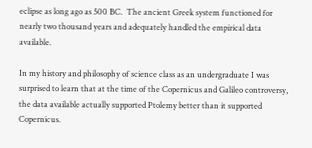eclipse as long ago as 500 BC.  The ancient Greek system functioned for nearly two thousand years and adequately handled the empirical data available.

In my history and philosophy of science class as an undergraduate I was surprised to learn that at the time of the Copernicus and Galileo controversy, the data available actually supported Ptolemy better than it supported Copernicus.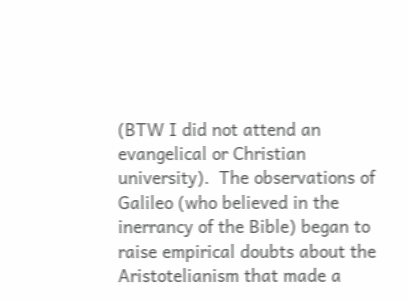(BTW I did not attend an evangelical or Christian university).  The observations of Galileo (who believed in the inerrancy of the Bible) began to raise empirical doubts about the Aristotelianism that made a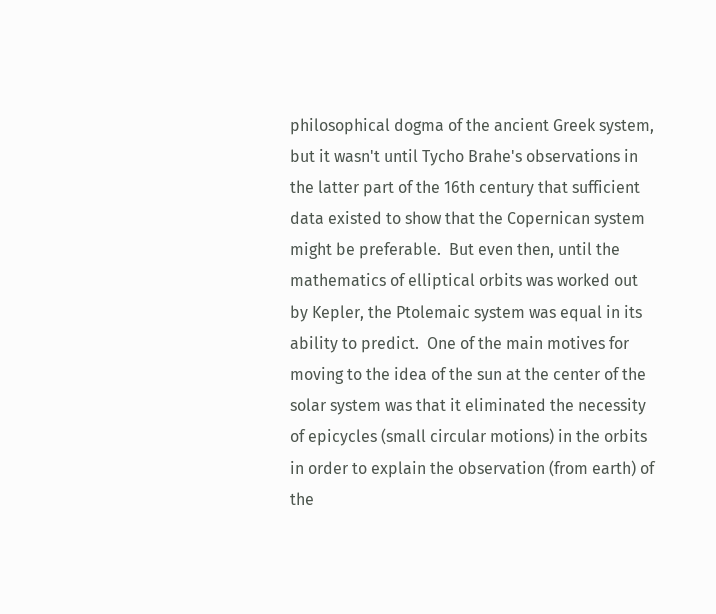philosophical dogma of the ancient Greek system, but it wasn't until Tycho Brahe's observations in the latter part of the 16th century that sufficient data existed to show that the Copernican system might be preferable.  But even then, until the mathematics of elliptical orbits was worked out by Kepler, the Ptolemaic system was equal in its ability to predict.  One of the main motives for moving to the idea of the sun at the center of the solar system was that it eliminated the necessity of epicycles (small circular motions) in the orbits in order to explain the observation (from earth) of the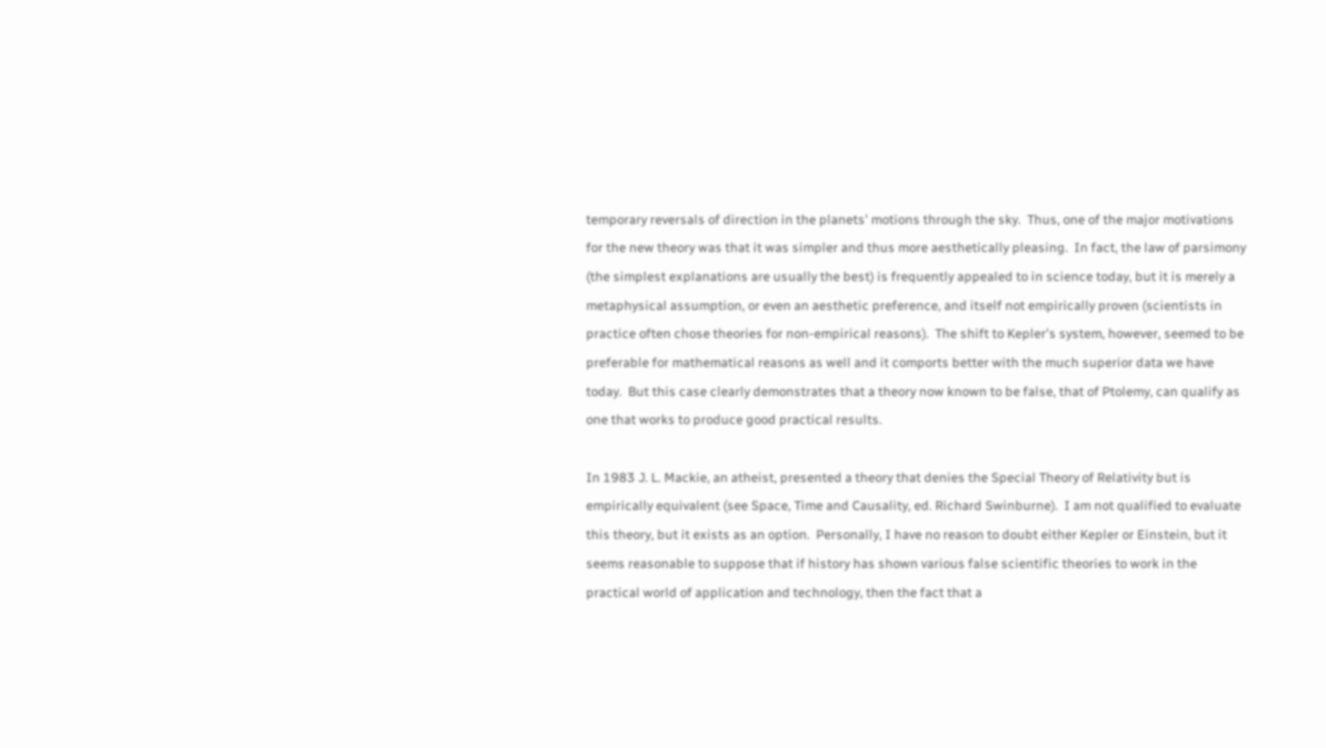temporary reversals of direction in the planets' motions through the sky.  Thus, one of the major motivations for the new theory was that it was simpler and thus more aesthetically pleasing.  In fact, the law of parsimony (the simplest explanations are usually the best) is frequently appealed to in science today, but it is merely a metaphysical assumption, or even an aesthetic preference, and itself not empirically proven (scientists in practice often chose theories for non-empirical reasons).  The shift to Kepler's system, however, seemed to be preferable for mathematical reasons as well and it comports better with the much superior data we have today.  But this case clearly demonstrates that a theory now known to be false, that of Ptolemy, can qualify as one that works to produce good practical results.

In 1983 J. L. Mackie, an atheist, presented a theory that denies the Special Theory of Relativity but is empirically equivalent (see Space, Time and Causality, ed. Richard Swinburne).  I am not qualified to evaluate this theory, but it exists as an option.  Personally, I have no reason to doubt either Kepler or Einstein, but it seems reasonable to suppose that if history has shown various false scientific theories to work in the practical world of application and technology, then the fact that a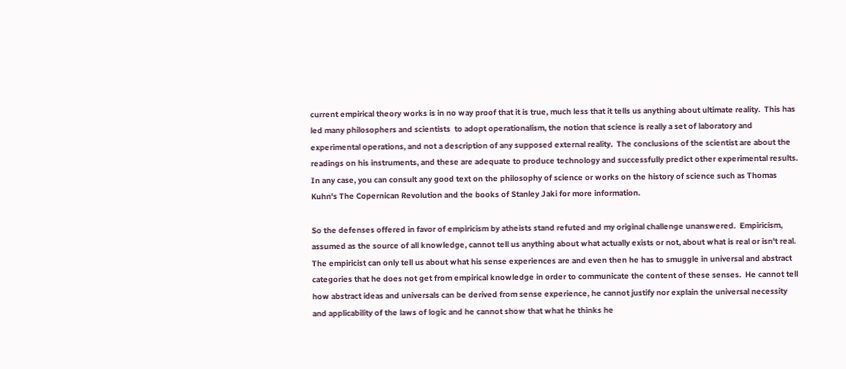current empirical theory works is in no way proof that it is true, much less that it tells us anything about ultimate reality.  This has led many philosophers and scientists  to adopt operationalism, the notion that science is really a set of laboratory and experimental operations, and not a description of any supposed external reality.  The conclusions of the scientist are about the readings on his instruments, and these are adequate to produce technology and successfully predict other experimental results.  In any case, you can consult any good text on the philosophy of science or works on the history of science such as Thomas Kuhn's The Copernican Revolution and the books of Stanley Jaki for more information.

So the defenses offered in favor of empiricism by atheists stand refuted and my original challenge unanswered.  Empiricism, assumed as the source of all knowledge, cannot tell us anything about what actually exists or not, about what is real or isn't real.  The empiricist can only tell us about what his sense experiences are and even then he has to smuggle in universal and abstract categories that he does not get from empirical knowledge in order to communicate the content of these senses.  He cannot tell how abstract ideas and universals can be derived from sense experience, he cannot justify nor explain the universal necessity and applicability of the laws of logic and he cannot show that what he thinks he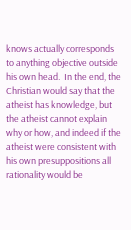knows actually corresponds to anything objective outside his own head.  In the end, the Christian would say that the atheist has knowledge, but the atheist cannot explain why or how, and indeed if the atheist were consistent with his own presuppositions all rationality would be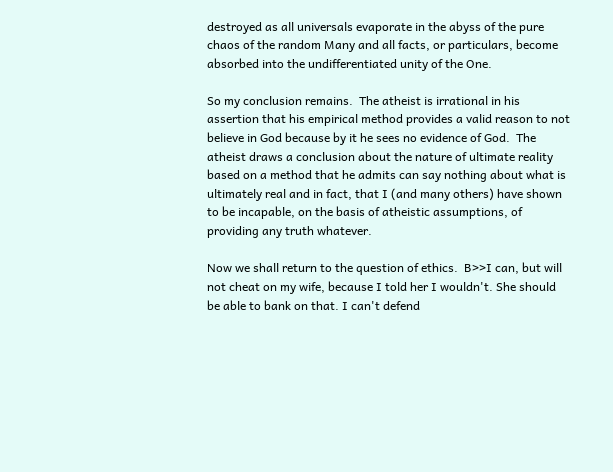destroyed as all universals evaporate in the abyss of the pure chaos of the random Many and all facts, or particulars, become absorbed into the undifferentiated unity of the One.

So my conclusion remains.  The atheist is irrational in his assertion that his empirical method provides a valid reason to not believe in God because by it he sees no evidence of God.  The atheist draws a conclusion about the nature of ultimate reality based on a method that he admits can say nothing about what is ultimately real and in fact, that I (and many others) have shown to be incapable, on the basis of atheistic assumptions, of providing any truth whatever.

Now we shall return to the question of ethics.  B>>I can, but will not cheat on my wife, because I told her I wouldn't. She should be able to bank on that. I can't defend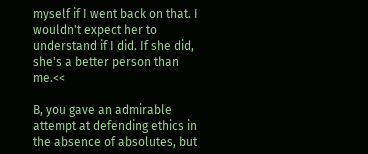myself if I went back on that. I wouldn't expect her to understand if I did. If she did, she's a better person than me.<<

B, you gave an admirable attempt at defending ethics in the absence of absolutes, but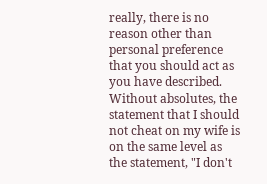really, there is no reason other than personal preference that you should act as you have described.  Without absolutes, the statement that I should not cheat on my wife is on the same level as the statement, "I don't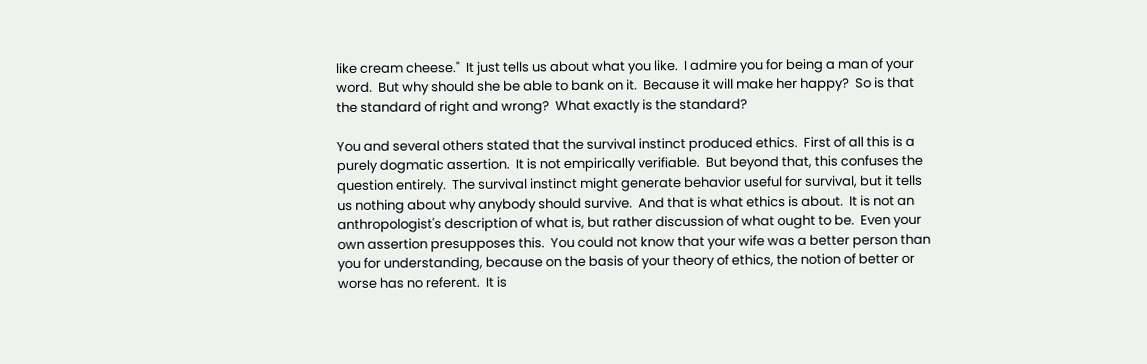like cream cheese."  It just tells us about what you like.  I admire you for being a man of your word.  But why should she be able to bank on it.  Because it will make her happy?  So is that the standard of right and wrong?  What exactly is the standard?

You and several others stated that the survival instinct produced ethics.  First of all this is a purely dogmatic assertion.  It is not empirically verifiable.  But beyond that, this confuses the question entirely.  The survival instinct might generate behavior useful for survival, but it tells us nothing about why anybody should survive.  And that is what ethics is about.  It is not an anthropologist's description of what is, but rather discussion of what ought to be.  Even your own assertion presupposes this.  You could not know that your wife was a better person than you for understanding, because on the basis of your theory of ethics, the notion of better or worse has no referent.  It is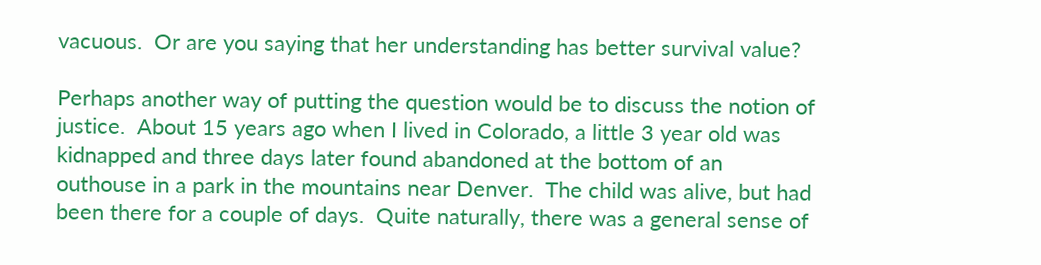vacuous.  Or are you saying that her understanding has better survival value?

Perhaps another way of putting the question would be to discuss the notion of justice.  About 15 years ago when I lived in Colorado, a little 3 year old was kidnapped and three days later found abandoned at the bottom of an outhouse in a park in the mountains near Denver.  The child was alive, but had been there for a couple of days.  Quite naturally, there was a general sense of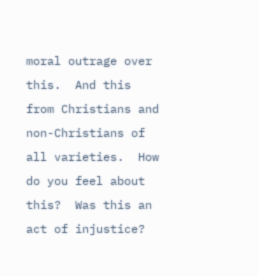moral outrage over this.  And this from Christians and non-Christians of all varieties.  How do you feel about this?  Was this an act of injustice?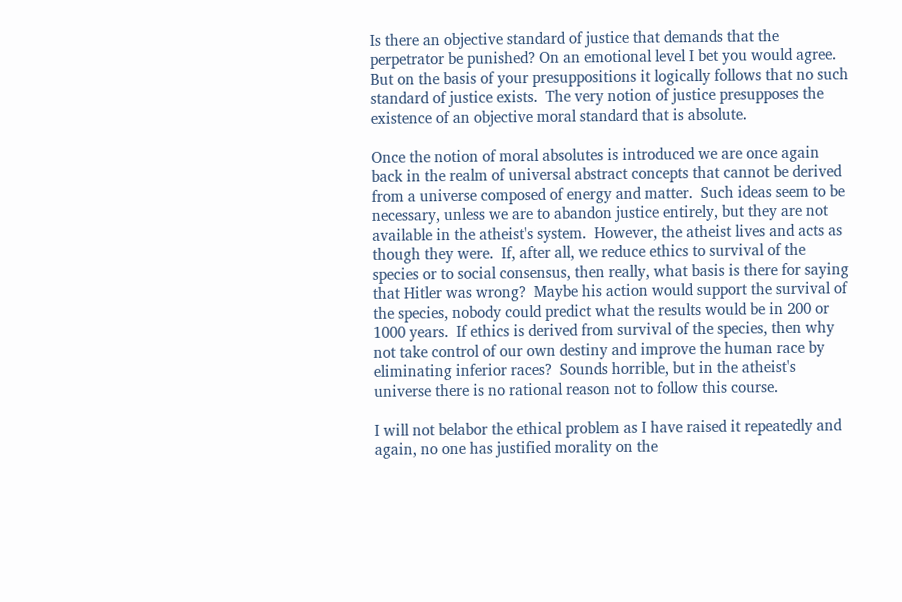Is there an objective standard of justice that demands that the perpetrator be punished? On an emotional level I bet you would agree.  But on the basis of your presuppositions it logically follows that no such standard of justice exists.  The very notion of justice presupposes the existence of an objective moral standard that is absolute.

Once the notion of moral absolutes is introduced we are once again back in the realm of universal abstract concepts that cannot be derived from a universe composed of energy and matter.  Such ideas seem to be necessary, unless we are to abandon justice entirely, but they are not available in the atheist's system.  However, the atheist lives and acts as though they were.  If, after all, we reduce ethics to survival of the species or to social consensus, then really, what basis is there for saying that Hitler was wrong?  Maybe his action would support the survival of the species, nobody could predict what the results would be in 200 or 1000 years.  If ethics is derived from survival of the species, then why not take control of our own destiny and improve the human race by eliminating inferior races?  Sounds horrible, but in the atheist's universe there is no rational reason not to follow this course.

I will not belabor the ethical problem as I have raised it repeatedly and again, no one has justified morality on the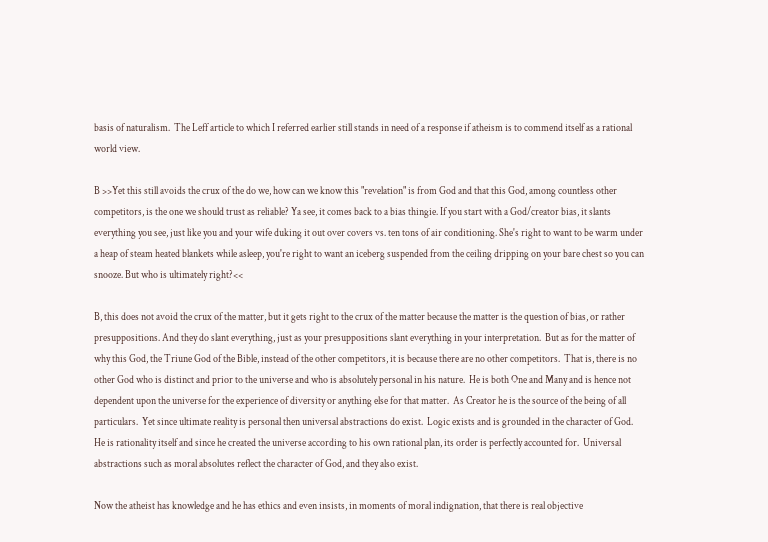basis of naturalism.  The Leff article to which I referred earlier still stands in need of a response if atheism is to commend itself as a rational world view.

B >>Yet this still avoids the crux of the do we, how can we know this "revelation" is from God and that this God, among countless other competitors, is the one we should trust as reliable? Ya see, it comes back to a bias thingie. If you start with a God/creator bias, it slants everything you see, just like you and your wife duking it out over covers vs. ten tons of air conditioning. She's right to want to be warm under a heap of steam heated blankets while asleep, you're right to want an iceberg suspended from the ceiling dripping on your bare chest so you can snooze. But who is ultimately right?<<

B, this does not avoid the crux of the matter, but it gets right to the crux of the matter because the matter is the question of bias, or rather presuppositions. And they do slant everything, just as your presuppositions slant everything in your interpretation.  But as for the matter of why this God, the Triune God of the Bible, instead of the other competitors, it is because there are no other competitors.  That is, there is no other God who is distinct and prior to the universe and who is absolutely personal in his nature.  He is both One and Many and is hence not dependent upon the universe for the experience of diversity or anything else for that matter.  As Creator he is the source of the being of all particulars.  Yet since ultimate reality is personal then universal abstractions do exist.  Logic exists and is grounded in the character of God.  He is rationality itself and since he created the universe according to his own rational plan, its order is perfectly accounted for.  Universal abstractions such as moral absolutes reflect the character of God, and they also exist.

Now the atheist has knowledge and he has ethics and even insists, in moments of moral indignation, that there is real objective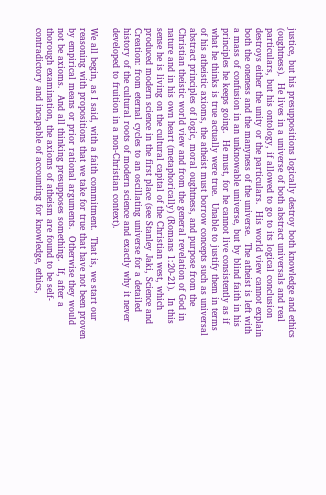justice, but his presuppositions logically destroy both knowledge and ethics (oughtness).  He lives in a universe of both abstract universals and real particulars, but his ontology, if allowed to go to its logical conclusion destroys either the unity or the particulars.  His world view cannot explain both the oneness and the manyness of the universe.  The atheist is left with a mass of confusion in an unknowable universe, but by blind faith in his principles he keeps going.  He must, for he cannot live consistently as if what he thinks is true actually were true.  Unable to justify them in terms of his atheistic axioms, the atheist must borrow concepts such as universal abstract principles of logic, moral oughtness, and purpose from the Christian theistic world view and from the general revelation of God in nature and in his own heart (metaphorically) (Romans 1:20-21).  In this sense he is living on the cultural capital of the Christian west, which produced modern science in the first place (see Stanley Jaki, Science and Creation: from eternal cycles to an oscillating universe for a detailed history of the cultural roots of modern science and exactly why it never developed to fruition in a non-Christian context).

We all begin, as I said, with a faith commitment.  That is, we start our reasoning with propositions that we take for true that have not been proven by empirical means or prior rational arguments.  Otherwise they would not be axioms.  And all thinking presupposes something.  If, after a thorough examination, the axioms of atheism are found to be self-contradictory and incapable of accounting for knowledge, ethics,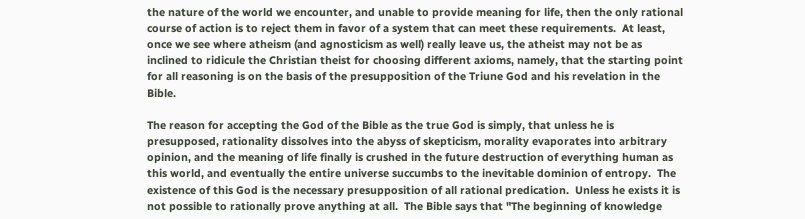the nature of the world we encounter, and unable to provide meaning for life, then the only rational course of action is to reject them in favor of a system that can meet these requirements.  At least, once we see where atheism (and agnosticism as well) really leave us, the atheist may not be as inclined to ridicule the Christian theist for choosing different axioms, namely, that the starting point for all reasoning is on the basis of the presupposition of the Triune God and his revelation in the Bible.

The reason for accepting the God of the Bible as the true God is simply, that unless he is presupposed, rationality dissolves into the abyss of skepticism, morality evaporates into arbitrary opinion, and the meaning of life finally is crushed in the future destruction of everything human as this world, and eventually the entire universe succumbs to the inevitable dominion of entropy.  The existence of this God is the necessary presupposition of all rational predication.  Unless he exists it is not possible to rationally prove anything at all.  The Bible says that "The beginning of knowledge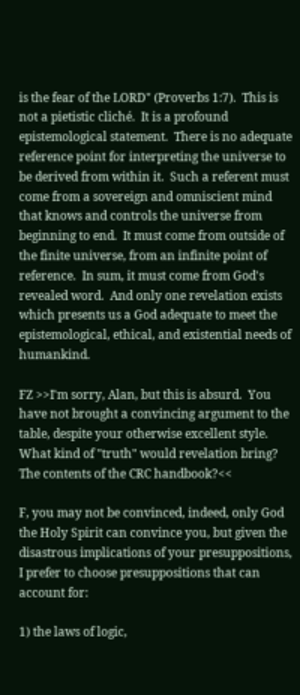is the fear of the LORD" (Proverbs 1:7).  This is not a pietistic cliché.  It is a profound epistemological statement.  There is no adequate reference point for interpreting the universe to be derived from within it.  Such a referent must come from a sovereign and omniscient mind that knows and controls the universe from beginning to end.  It must come from outside of the finite universe, from an infinite point of reference.  In sum, it must come from God's revealed word.  And only one revelation exists which presents us a God adequate to meet the epistemological, ethical, and existential needs of humankind.

FZ >>I'm sorry, Alan, but this is absurd.  You have not brought a convincing argument to the table, despite your otherwise excellent style.  What kind of "truth" would revelation bring?  The contents of the CRC handbook?<<

F, you may not be convinced, indeed, only God the Holy Spirit can convince you, but given the disastrous implications of your presuppositions, I prefer to choose presuppositions that can account for:

1) the laws of logic,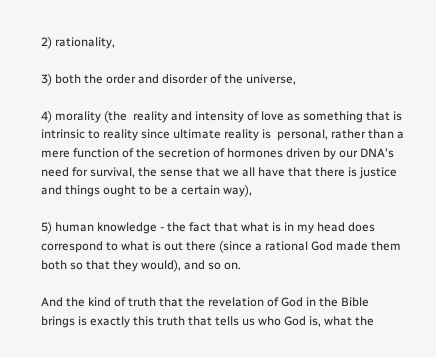2) rationality,

3) both the order and disorder of the universe,

4) morality (the  reality and intensity of love as something that is intrinsic to reality since ultimate reality is  personal, rather than a mere function of the secretion of hormones driven by our DNA's need for survival, the sense that we all have that there is justice and things ought to be a certain way),

5) human knowledge - the fact that what is in my head does correspond to what is out there (since a rational God made them both so that they would), and so on.

And the kind of truth that the revelation of God in the Bible brings is exactly this truth that tells us who God is, what the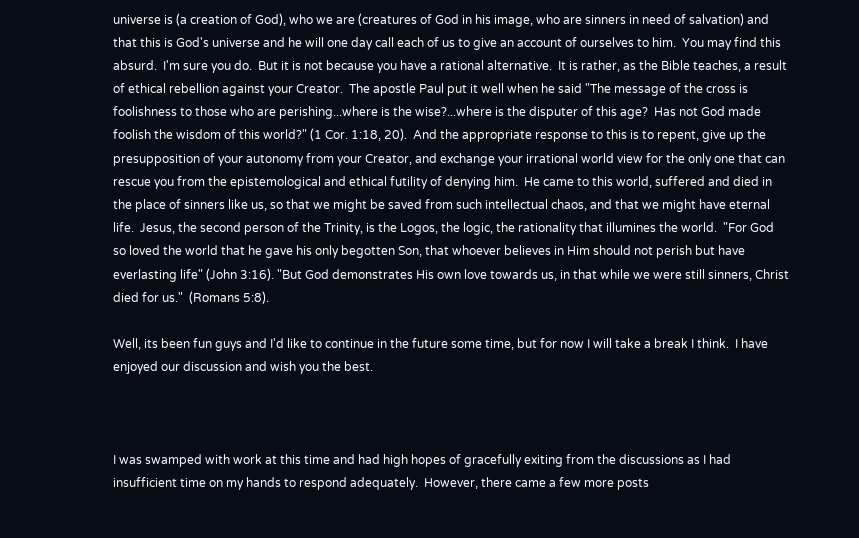universe is (a creation of God), who we are (creatures of God in his image, who are sinners in need of salvation) and that this is God's universe and he will one day call each of us to give an account of ourselves to him.  You may find this absurd.  I'm sure you do.  But it is not because you have a rational alternative.  It is rather, as the Bible teaches, a result of ethical rebellion against your Creator.  The apostle Paul put it well when he said "The message of the cross is foolishness to those who are perishing...where is the wise?...where is the disputer of this age?  Has not God made foolish the wisdom of this world?" (1 Cor. 1:18, 20).  And the appropriate response to this is to repent, give up the presupposition of your autonomy from your Creator, and exchange your irrational world view for the only one that can rescue you from the epistemological and ethical futility of denying him.  He came to this world, suffered and died in the place of sinners like us, so that we might be saved from such intellectual chaos, and that we might have eternal life.  Jesus, the second person of the Trinity, is the Logos, the logic, the rationality that illumines the world.  "For God so loved the world that he gave his only begotten Son, that whoever believes in Him should not perish but have everlasting life" (John 3:16). "But God demonstrates His own love towards us, in that while we were still sinners, Christ died for us."  (Romans 5:8).

Well, its been fun guys and I'd like to continue in the future some time, but for now I will take a break I think.  I have enjoyed our discussion and wish you the best.



I was swamped with work at this time and had high hopes of gracefully exiting from the discussions as I had insufficient time on my hands to respond adequately.  However, there came a few more posts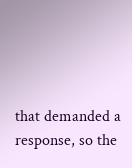that demanded a response, so the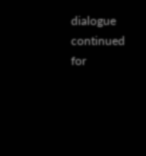dialogue continued for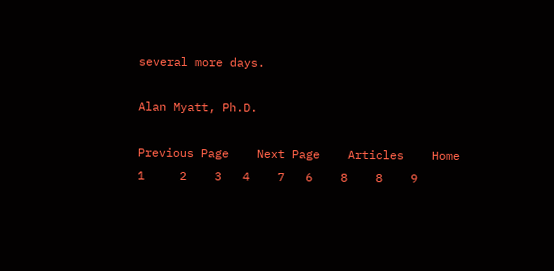several more days.

Alan Myatt, Ph.D.

Previous Page    Next Page    Articles    Home
1     2    3   4    7   6    8    8    9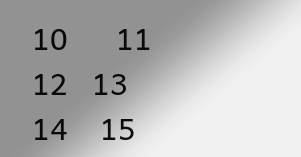10      11    12   13    14    15